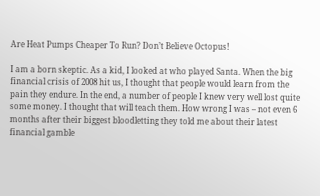Are Heat Pumps Cheaper To Run? Don’t Believe Octopus!

I am a born skeptic. As a kid, I looked at who played Santa. When the big financial crisis of 2008 hit us, I thought that people would learn from the pain they endure. In the end, a number of people I knew very well lost quite some money. I thought that will teach them. How wrong I was – not even 6 months after their biggest bloodletting they told me about their latest financial gamble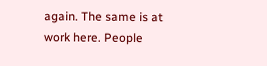again. The same is at work here. People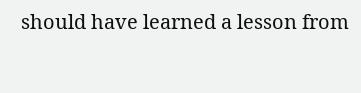should have learned a lesson from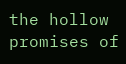the hollow promises of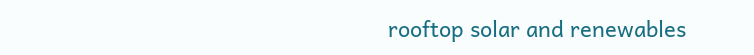rooftop solar and renewables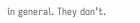in general. They don’t.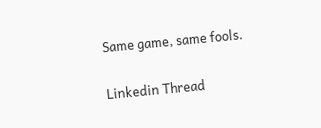Same game, same fools.

Linkedin Thread